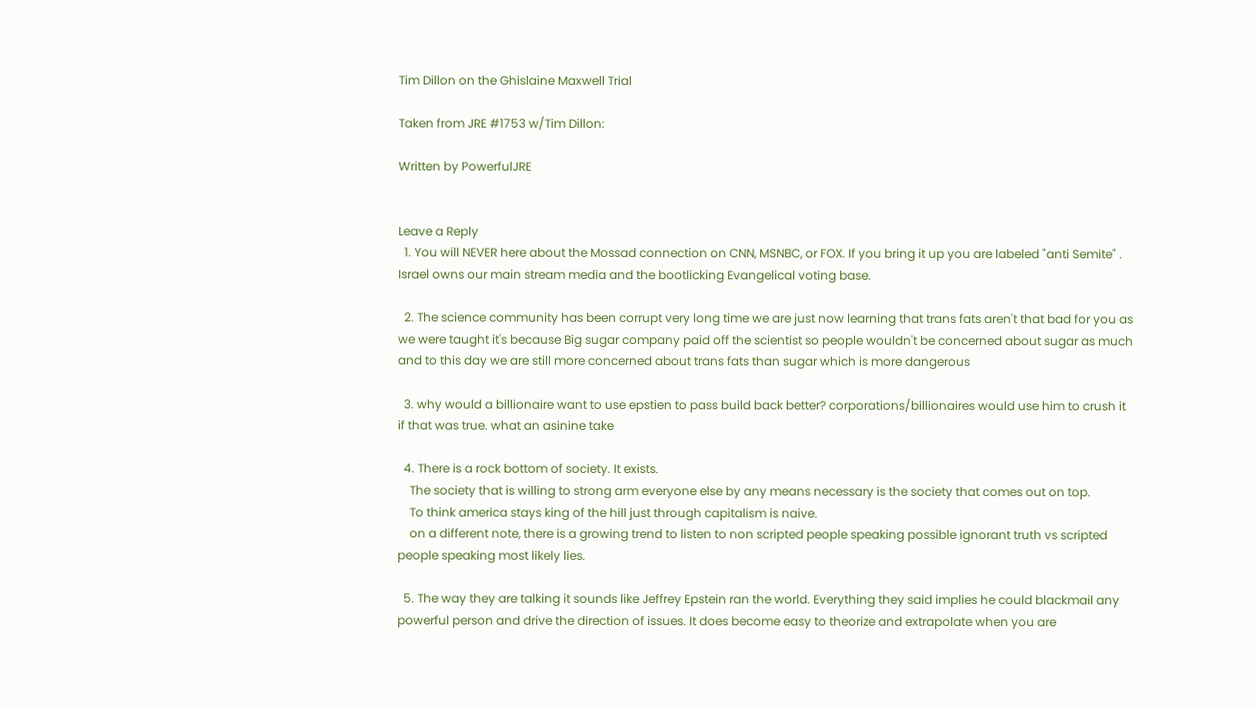Tim Dillon on the Ghislaine Maxwell Trial

Taken from JRE #1753 w/Tim Dillon:

Written by PowerfulJRE


Leave a Reply
  1. You will NEVER here about the Mossad connection on CNN, MSNBC, or FOX. If you bring it up you are labeled "anti Semite" . Israel owns our main stream media and the bootlicking Evangelical voting base.

  2. The science community has been corrupt very long time we are just now learning that trans fats aren't that bad for you as we were taught it's because Big sugar company paid off the scientist so people wouldn't be concerned about sugar as much and to this day we are still more concerned about trans fats than sugar which is more dangerous

  3. why would a billionaire want to use epstien to pass build back better? corporations/billionaires would use him to crush it if that was true. what an asinine take

  4. There is a rock bottom of society. It exists.
    The society that is willing to strong arm everyone else by any means necessary is the society that comes out on top.
    To think america stays king of the hill just through capitalism is naive.
    on a different note, there is a growing trend to listen to non scripted people speaking possible ignorant truth vs scripted people speaking most likely lies.

  5. The way they are talking it sounds like Jeffrey Epstein ran the world. Everything they said implies he could blackmail any powerful person and drive the direction of issues. It does become easy to theorize and extrapolate when you are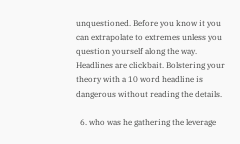unquestioned. Before you know it you can extrapolate to extremes unless you question yourself along the way. Headlines are clickbait. Bolstering your theory with a 10 word headline is dangerous without reading the details.

  6. who was he gathering the leverage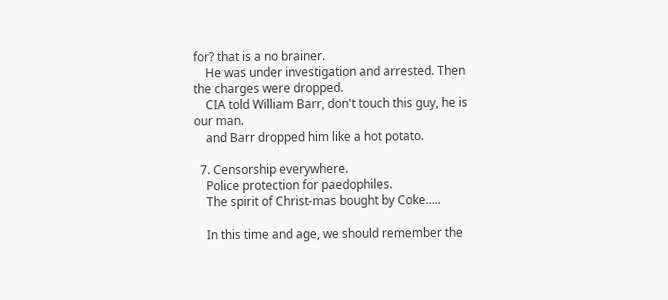for? that is a no brainer.
    He was under investigation and arrested. Then the charges were dropped.
    CIA told William Barr, don't touch this guy, he is our man.
    and Barr dropped him like a hot potato.

  7. Censorship everywhere.
    Police protection for paedophiles.
    The spirit of Christ-mas bought by Coke…..

    In this time and age, we should remember the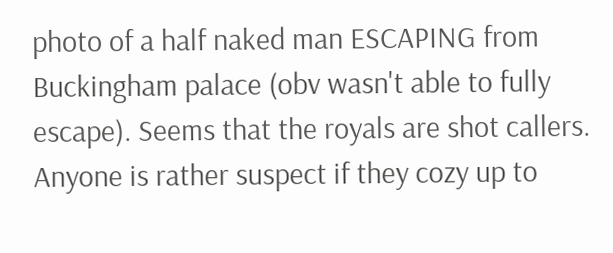photo of a half naked man ESCAPING from Buckingham palace (obv wasn't able to fully escape). Seems that the royals are shot callers. Anyone is rather suspect if they cozy up to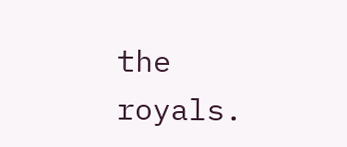the royals.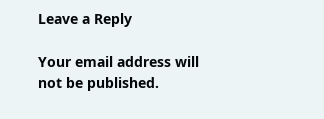Leave a Reply

Your email address will not be published.